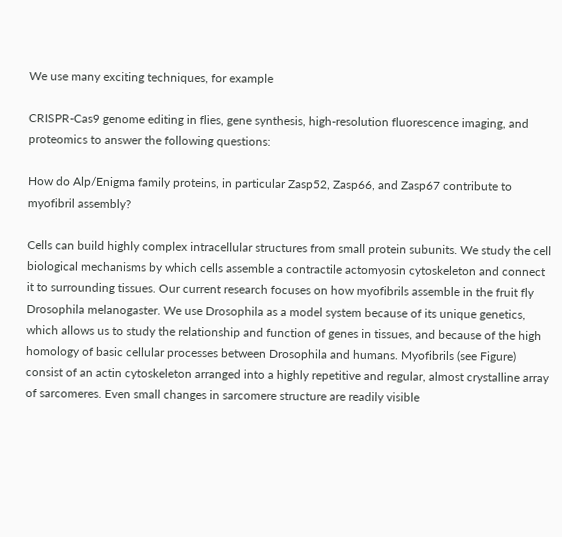We use many exciting techniques, for example

CRISPR-Cas9 genome editing in flies, gene synthesis, high-resolution fluorescence imaging, and proteomics to answer the following questions:

How do Alp/Enigma family proteins, in particular Zasp52, Zasp66, and Zasp67 contribute to myofibril assembly?

Cells can build highly complex intracellular structures from small protein subunits. We study the cell biological mechanisms by which cells assemble a contractile actomyosin cytoskeleton and connect it to surrounding tissues. Our current research focuses on how myofibrils assemble in the fruit fly Drosophila melanogaster. We use Drosophila as a model system because of its unique genetics, which allows us to study the relationship and function of genes in tissues, and because of the high homology of basic cellular processes between Drosophila and humans. Myofibrils (see Figure) consist of an actin cytoskeleton arranged into a highly repetitive and regular, almost crystalline array of sarcomeres. Even small changes in sarcomere structure are readily visible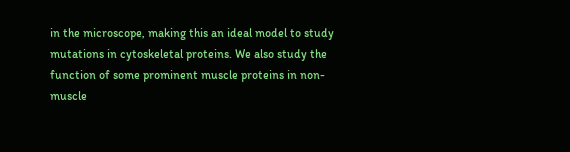in the microscope, making this an ideal model to study mutations in cytoskeletal proteins. We also study the function of some prominent muscle proteins in non-muscle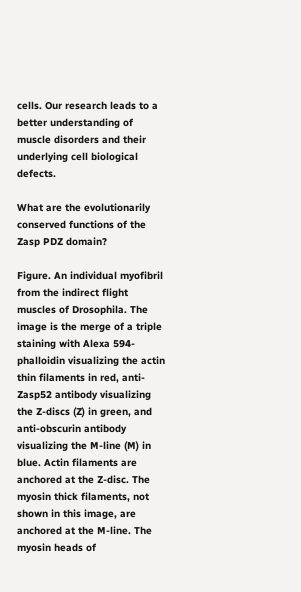cells. Our research leads to a better understanding of muscle disorders and their underlying cell biological defects.

What are the evolutionarily conserved functions of the Zasp PDZ domain?

Figure. An individual myofibril from the indirect flight muscles of Drosophila. The image is the merge of a triple staining with Alexa 594-phalloidin visualizing the actin thin filaments in red, anti-Zasp52 antibody visualizing the Z-discs (Z) in green, and anti-obscurin antibody visualizing the M-line (M) in blue. Actin filaments are anchored at the Z-disc. The myosin thick filaments, not shown in this image, are anchored at the M-line. The myosin heads of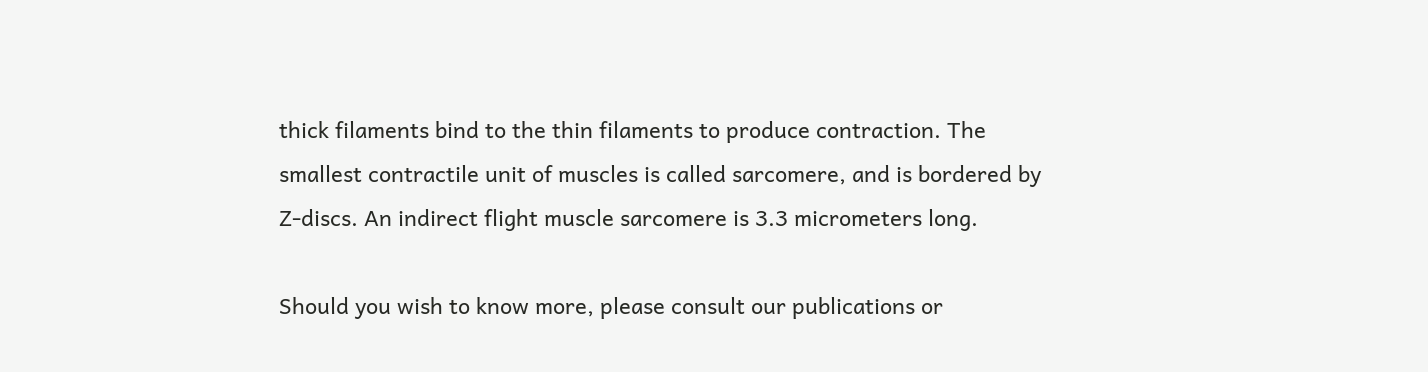thick filaments bind to the thin filaments to produce contraction. The smallest contractile unit of muscles is called sarcomere, and is bordered by Z-discs. An indirect flight muscle sarcomere is 3.3 micrometers long.

Should you wish to know more, please consult our publications or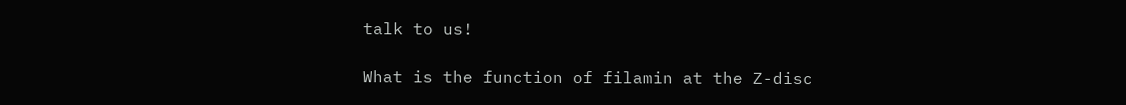talk to us!

What is the function of filamin at the Z-disc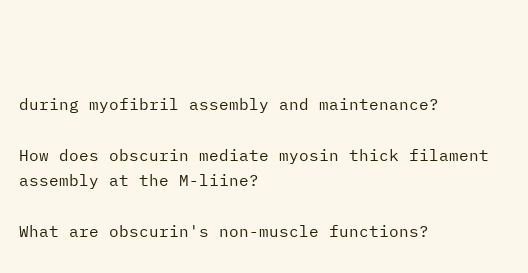during myofibril assembly and maintenance?

How does obscurin mediate myosin thick filament assembly at the M-liine?

What are obscurin's non-muscle functions?